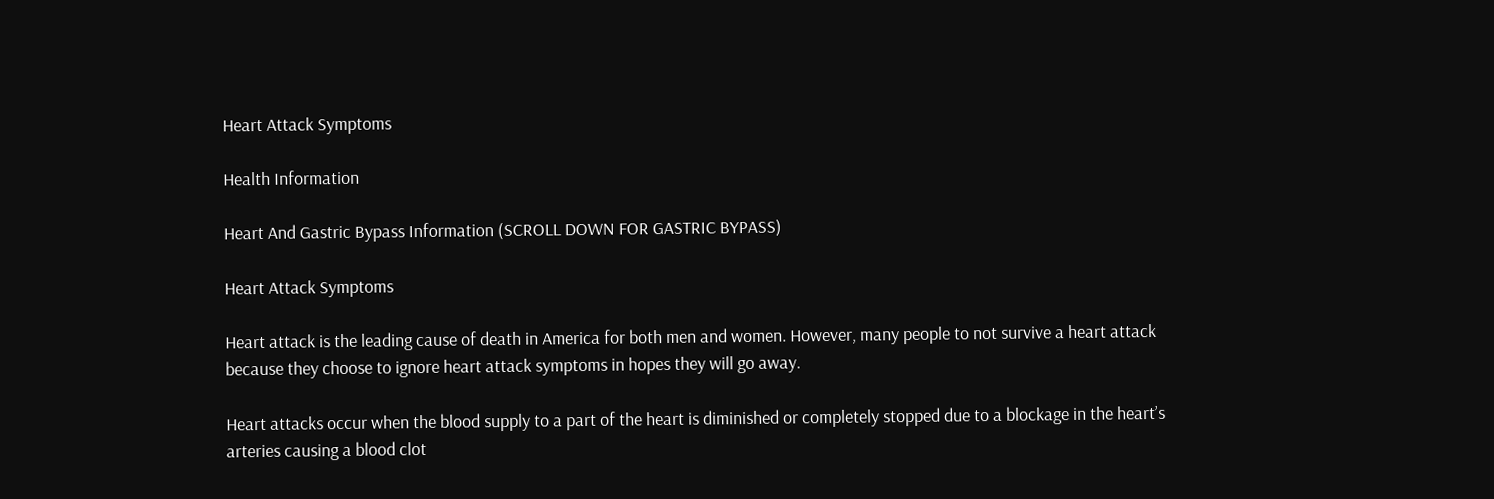Heart Attack Symptoms

Health Information

Heart And Gastric Bypass Information (SCROLL DOWN FOR GASTRIC BYPASS)

Heart Attack Symptoms

Heart attack is the leading cause of death in America for both men and women. However, many people to not survive a heart attack because they choose to ignore heart attack symptoms in hopes they will go away.

Heart attacks occur when the blood supply to a part of the heart is diminished or completely stopped due to a blockage in the heart’s arteries causing a blood clot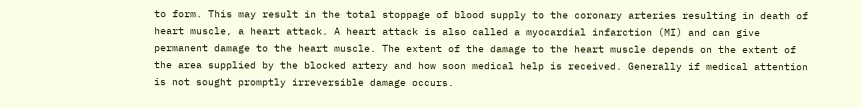to form. This may result in the total stoppage of blood supply to the coronary arteries resulting in death of heart muscle, a heart attack. A heart attack is also called a myocardial infarction (MI) and can give permanent damage to the heart muscle. The extent of the damage to the heart muscle depends on the extent of the area supplied by the blocked artery and how soon medical help is received. Generally if medical attention is not sought promptly irreversible damage occurs.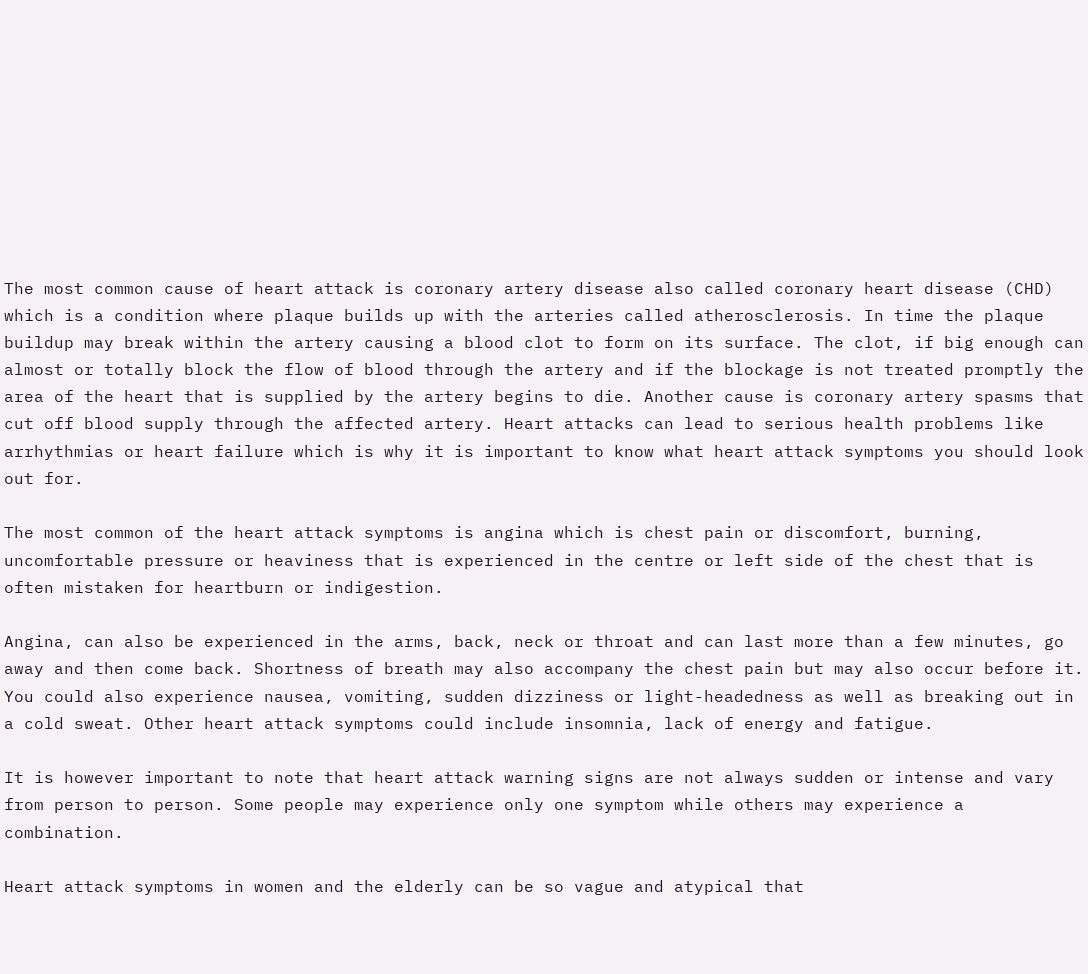The most common cause of heart attack is coronary artery disease also called coronary heart disease (CHD) which is a condition where plaque builds up with the arteries called atherosclerosis. In time the plaque buildup may break within the artery causing a blood clot to form on its surface. The clot, if big enough can almost or totally block the flow of blood through the artery and if the blockage is not treated promptly the area of the heart that is supplied by the artery begins to die. Another cause is coronary artery spasms that cut off blood supply through the affected artery. Heart attacks can lead to serious health problems like arrhythmias or heart failure which is why it is important to know what heart attack symptoms you should look out for.

The most common of the heart attack symptoms is angina which is chest pain or discomfort, burning, uncomfortable pressure or heaviness that is experienced in the centre or left side of the chest that is often mistaken for heartburn or indigestion.

Angina, can also be experienced in the arms, back, neck or throat and can last more than a few minutes, go away and then come back. Shortness of breath may also accompany the chest pain but may also occur before it. You could also experience nausea, vomiting, sudden dizziness or light-headedness as well as breaking out in a cold sweat. Other heart attack symptoms could include insomnia, lack of energy and fatigue.

It is however important to note that heart attack warning signs are not always sudden or intense and vary from person to person. Some people may experience only one symptom while others may experience a combination.

Heart attack symptoms in women and the elderly can be so vague and atypical that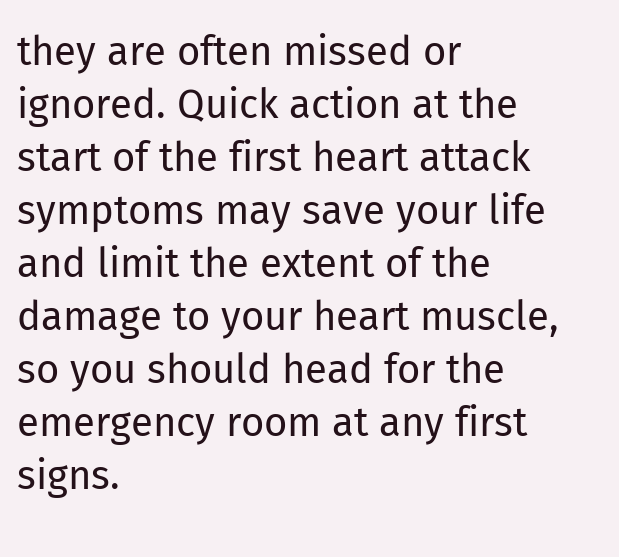they are often missed or ignored. Quick action at the start of the first heart attack symptoms may save your life and limit the extent of the damage to your heart muscle, so you should head for the emergency room at any first signs.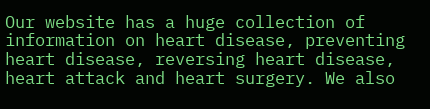Our website has a huge collection of information on heart disease, preventing heart disease, reversing heart disease, heart attack and heart surgery. We also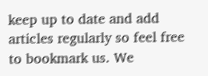keep up to date and add articles regularly so feel free to bookmark us. We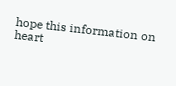hope this information on heart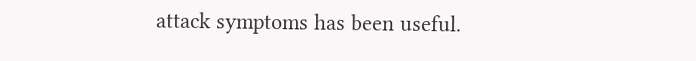attack symptoms has been useful.